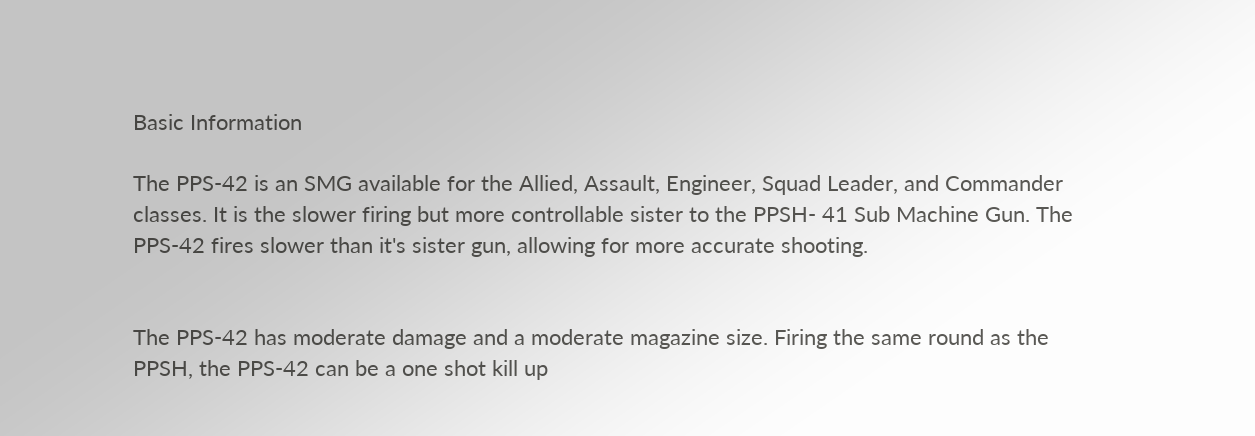Basic Information

The PPS-42 is an SMG available for the Allied, Assault, Engineer, Squad Leader, and Commander classes. It is the slower firing but more controllable sister to the PPSH- 41 Sub Machine Gun. The PPS-42 fires slower than it's sister gun, allowing for more accurate shooting.


The PPS-42 has moderate damage and a moderate magazine size. Firing the same round as the PPSH, the PPS-42 can be a one shot kill up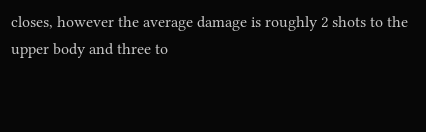closes, however the average damage is roughly 2 shots to the upper body and three to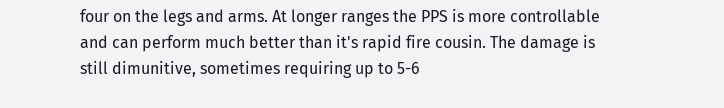four on the legs and arms. At longer ranges the PPS is more controllable and can perform much better than it's rapid fire cousin. The damage is still dimunitive, sometimes requiring up to 5-6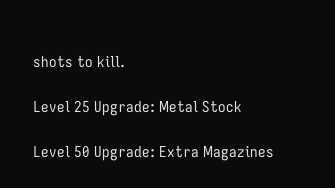shots to kill.

Level 25 Upgrade: Metal Stock

Level 50 Upgrade: Extra Magazines